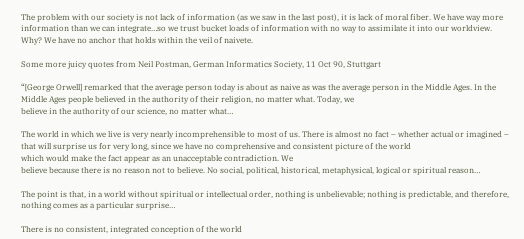The problem with our society is not lack of information (as we saw in the last post), it is lack of moral fiber. We have way more information than we can integrate…so we trust bucket loads of information with no way to assimilate it into our worldview. Why? We have no anchor that holds within the veil of naivete.

Some more juicy quotes from Neil Postman, German Informatics Society, 11 Oct 90, Stuttgart

“[George Orwell] remarked that the average person today is about as naive as was the average person in the Middle Ages. In the Middle Ages people believed in the authority of their religion, no matter what. Today, we
believe in the authority of our science, no matter what…

The world in which we live is very nearly incomprehensible to most of us. There is almost no fact – whether actual or imagined – that will surprise us for very long, since we have no comprehensive and consistent picture of the world
which would make the fact appear as an unacceptable contradiction. We
believe because there is no reason not to believe. No social, political, historical, metaphysical, logical or spiritual reason…

The point is that, in a world without spiritual or intellectual order, nothing is unbelievable; nothing is predictable, and therefore, nothing comes as a particular surprise…

There is no consistent, integrated conception of the world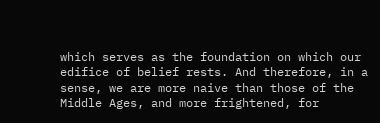which serves as the foundation on which our edifice of belief rests. And therefore, in a sense, we are more naive than those of the Middle Ages, and more frightened, for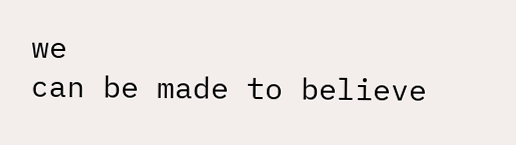we
can be made to believe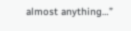almost anything…”